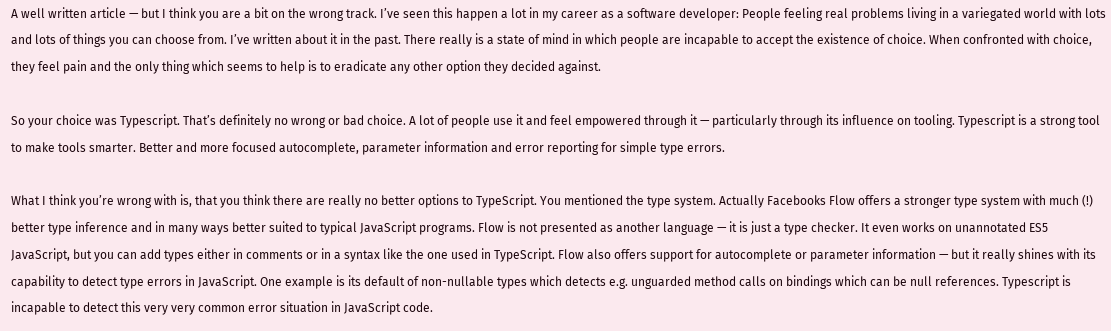A well written article — but I think you are a bit on the wrong track. I’ve seen this happen a lot in my career as a software developer: People feeling real problems living in a variegated world with lots and lots of things you can choose from. I’ve written about it in the past. There really is a state of mind in which people are incapable to accept the existence of choice. When confronted with choice, they feel pain and the only thing which seems to help is to eradicate any other option they decided against.

So your choice was Typescript. That’s definitely no wrong or bad choice. A lot of people use it and feel empowered through it — particularly through its influence on tooling. Typescript is a strong tool to make tools smarter. Better and more focused autocomplete, parameter information and error reporting for simple type errors.

What I think you’re wrong with is, that you think there are really no better options to TypeScript. You mentioned the type system. Actually Facebooks Flow offers a stronger type system with much (!) better type inference and in many ways better suited to typical JavaScript programs. Flow is not presented as another language — it is just a type checker. It even works on unannotated ES5 JavaScript, but you can add types either in comments or in a syntax like the one used in TypeScript. Flow also offers support for autocomplete or parameter information — but it really shines with its capability to detect type errors in JavaScript. One example is its default of non-nullable types which detects e.g. unguarded method calls on bindings which can be null references. Typescript is incapable to detect this very very common error situation in JavaScript code.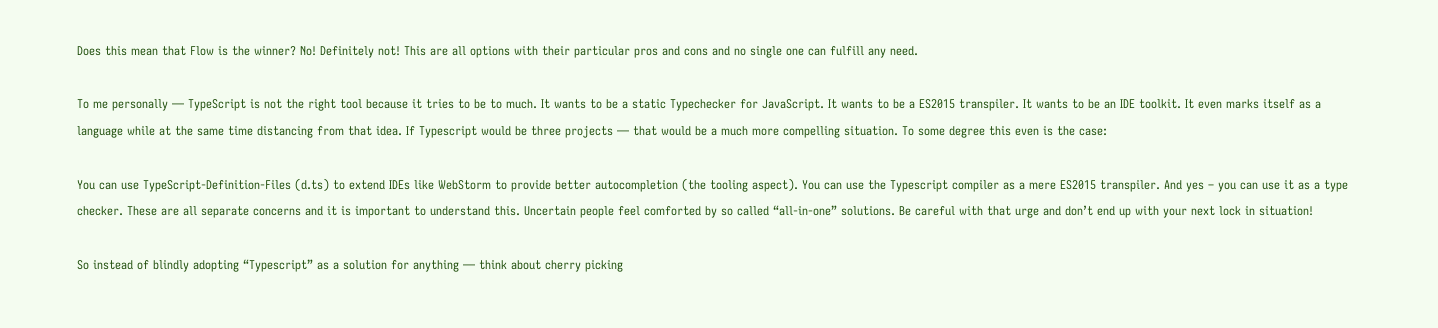Does this mean that Flow is the winner? No! Definitely not! This are all options with their particular pros and cons and no single one can fulfill any need.

To me personally — TypeScript is not the right tool because it tries to be to much. It wants to be a static Typechecker for JavaScript. It wants to be a ES2015 transpiler. It wants to be an IDE toolkit. It even marks itself as a language while at the same time distancing from that idea. If Typescript would be three projects — that would be a much more compelling situation. To some degree this even is the case:

You can use TypeScript-Definition-Files (d.ts) to extend IDEs like WebStorm to provide better autocompletion (the tooling aspect). You can use the Typescript compiler as a mere ES2015 transpiler. And yes – you can use it as a type checker. These are all separate concerns and it is important to understand this. Uncertain people feel comforted by so called “all-in-one” solutions. Be careful with that urge and don’t end up with your next lock in situation!

So instead of blindly adopting “Typescript” as a solution for anything — think about cherry picking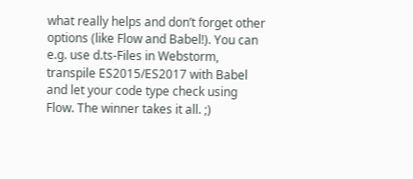what really helps and don’t forget other options (like Flow and Babel!). You can e.g. use d.ts-Files in Webstorm, transpile ES2015/ES2017 with Babel and let your code type check using Flow. The winner takes it all. ;)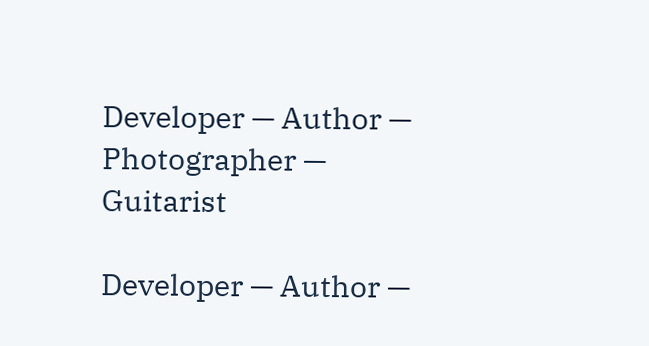Developer — Author — Photographer — Guitarist

Developer — Author —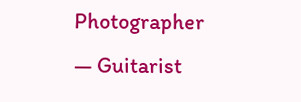Photographer — Guitarist